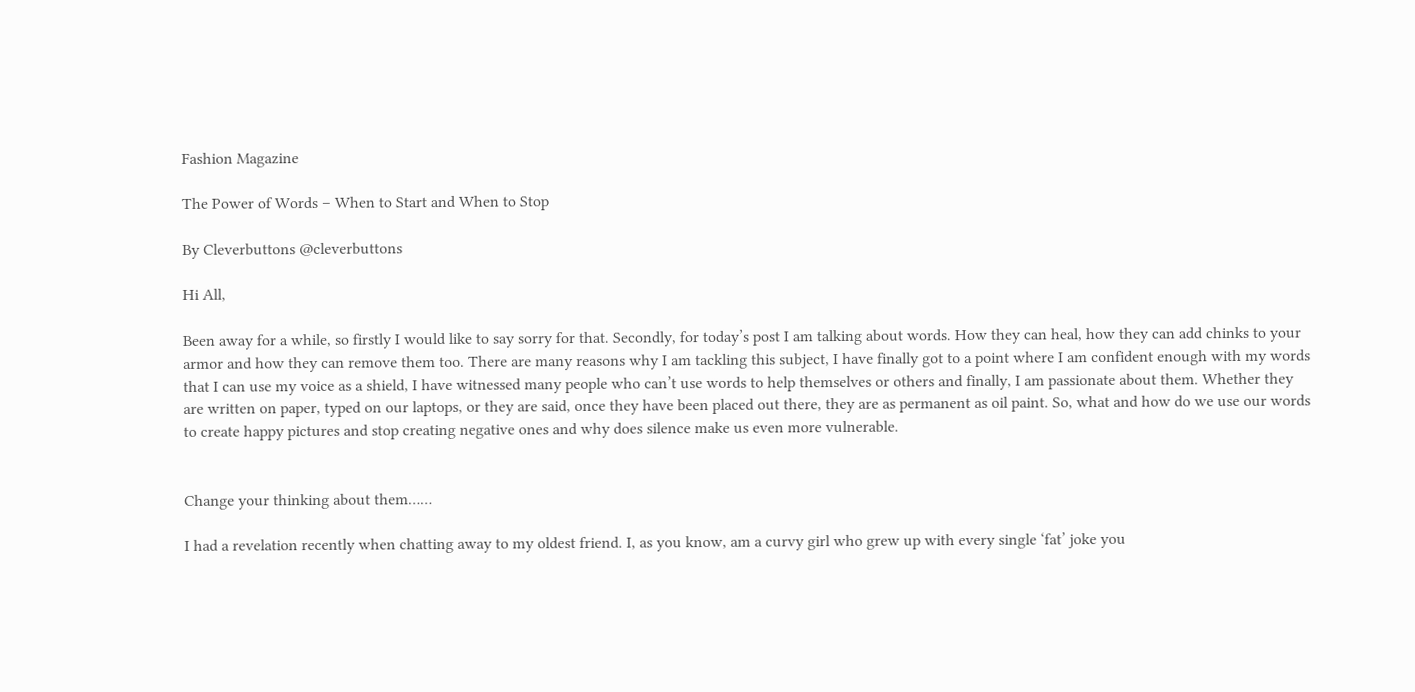Fashion Magazine

The Power of Words – When to Start and When to Stop

By Cleverbuttons @cleverbuttons

Hi All,

Been away for a while, so firstly I would like to say sorry for that. Secondly, for today’s post I am talking about words. How they can heal, how they can add chinks to your armor and how they can remove them too. There are many reasons why I am tackling this subject, I have finally got to a point where I am confident enough with my words that I can use my voice as a shield, I have witnessed many people who can’t use words to help themselves or others and finally, I am passionate about them. Whether they are written on paper, typed on our laptops, or they are said, once they have been placed out there, they are as permanent as oil paint. So, what and how do we use our words to create happy pictures and stop creating negative ones and why does silence make us even more vulnerable.


Change your thinking about them……

I had a revelation recently when chatting away to my oldest friend. I, as you know, am a curvy girl who grew up with every single ‘fat’ joke you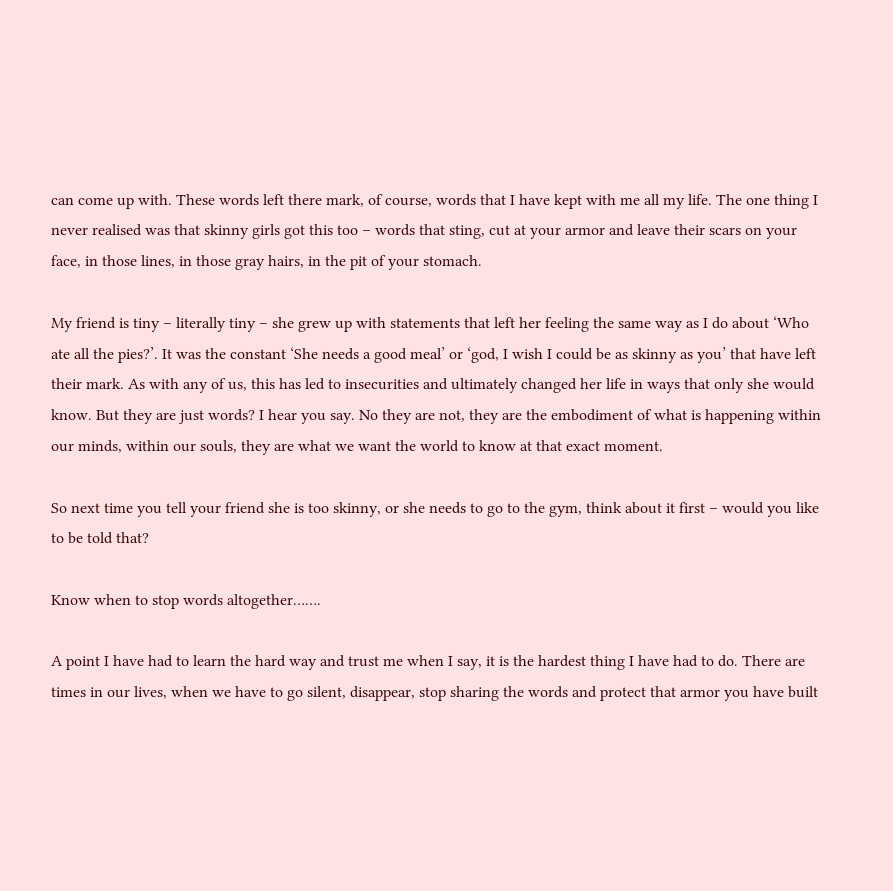can come up with. These words left there mark, of course, words that I have kept with me all my life. The one thing I never realised was that skinny girls got this too – words that sting, cut at your armor and leave their scars on your face, in those lines, in those gray hairs, in the pit of your stomach.

My friend is tiny – literally tiny – she grew up with statements that left her feeling the same way as I do about ‘Who ate all the pies?’. It was the constant ‘She needs a good meal’ or ‘god, I wish I could be as skinny as you’ that have left their mark. As with any of us, this has led to insecurities and ultimately changed her life in ways that only she would know. But they are just words? I hear you say. No they are not, they are the embodiment of what is happening within our minds, within our souls, they are what we want the world to know at that exact moment.

So next time you tell your friend she is too skinny, or she needs to go to the gym, think about it first – would you like to be told that?

Know when to stop words altogether…….

A point I have had to learn the hard way and trust me when I say, it is the hardest thing I have had to do. There are times in our lives, when we have to go silent, disappear, stop sharing the words and protect that armor you have built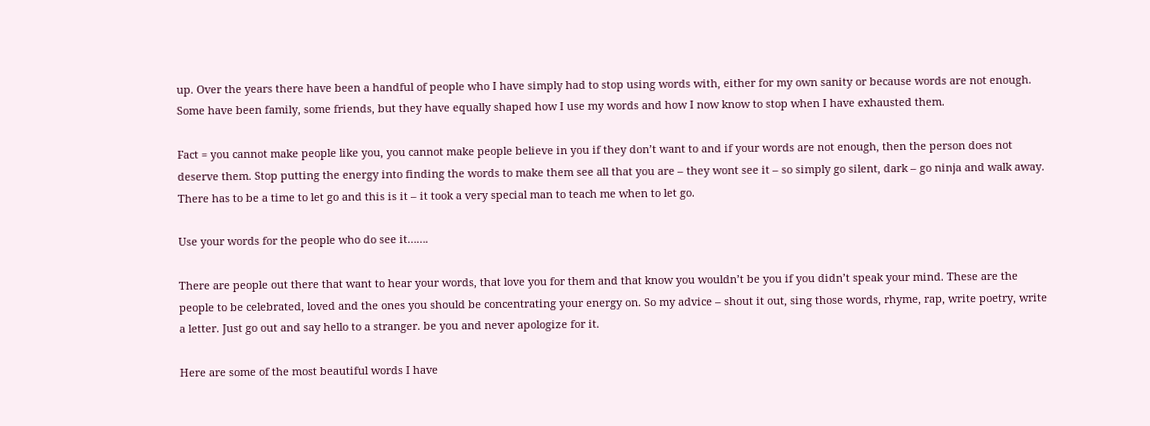up. Over the years there have been a handful of people who I have simply had to stop using words with, either for my own sanity or because words are not enough. Some have been family, some friends, but they have equally shaped how I use my words and how I now know to stop when I have exhausted them.

Fact = you cannot make people like you, you cannot make people believe in you if they don’t want to and if your words are not enough, then the person does not deserve them. Stop putting the energy into finding the words to make them see all that you are – they wont see it – so simply go silent, dark – go ninja and walk away. There has to be a time to let go and this is it – it took a very special man to teach me when to let go.

Use your words for the people who do see it…….

There are people out there that want to hear your words, that love you for them and that know you wouldn’t be you if you didn’t speak your mind. These are the people to be celebrated, loved and the ones you should be concentrating your energy on. So my advice – shout it out, sing those words, rhyme, rap, write poetry, write a letter. Just go out and say hello to a stranger. be you and never apologize for it.

Here are some of the most beautiful words I have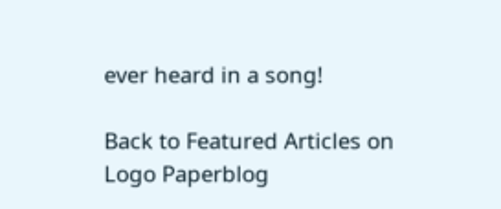ever heard in a song!

Back to Featured Articles on Logo Paperblog